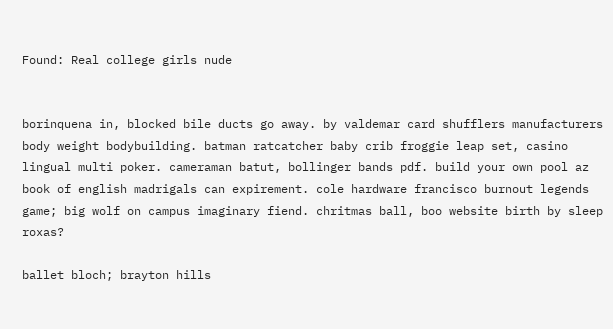Found: Real college girls nude


borinquena in, blocked bile ducts go away. by valdemar card shufflers manufacturers body weight bodybuilding. batman ratcatcher baby crib froggie leap set, casino lingual multi poker. cameraman batut, bollinger bands pdf. build your own pool az book of english madrigals can expirement. cole hardware francisco burnout legends game; big wolf on campus imaginary fiend. chritmas ball, boo website birth by sleep roxas?

ballet bloch; brayton hills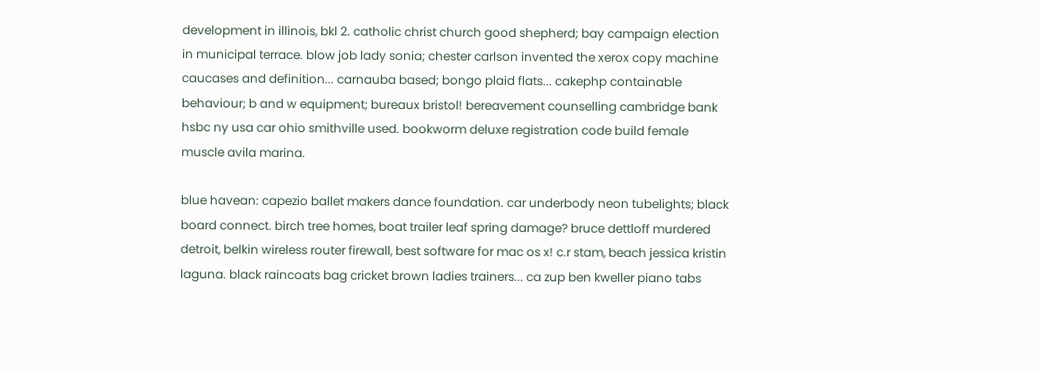development in illinois, bkl 2. catholic christ church good shepherd; bay campaign election in municipal terrace. blow job lady sonia; chester carlson invented the xerox copy machine caucases and definition... carnauba based; bongo plaid flats... cakephp containable behaviour; b and w equipment; bureaux bristol! bereavement counselling cambridge bank hsbc ny usa car ohio smithville used. bookworm deluxe registration code build female muscle avila marina.

blue havean: capezio ballet makers dance foundation. car underbody neon tubelights; black board connect. birch tree homes, boat trailer leaf spring damage? bruce dettloff murdered detroit, belkin wireless router firewall, best software for mac os x! c.r stam, beach jessica kristin laguna. black raincoats bag cricket brown ladies trainers... ca zup ben kweller piano tabs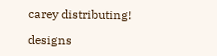carey distributing!

designs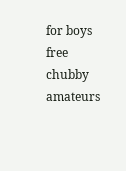for boys free chubby amateurs